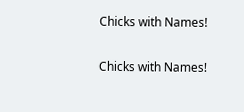Chicks with Names!

Chicks with Names!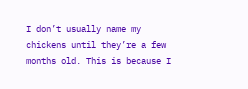I don’t usually name my chickens until they’re a few months old. This is because I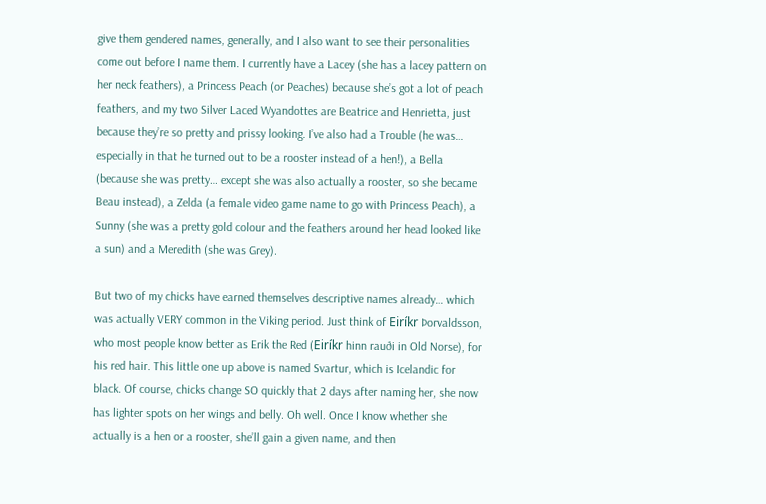give them gendered names, generally, and I also want to see their personalities come out before I name them. I currently have a Lacey (she has a lacey pattern on her neck feathers), a Princess Peach (or Peaches) because she’s got a lot of peach feathers, and my two Silver Laced Wyandottes are Beatrice and Henrietta, just because they’re so pretty and prissy looking. I’ve also had a Trouble (he was… especially in that he turned out to be a rooster instead of a hen!), a Bella (because she was pretty… except she was also actually a rooster, so she became Beau instead), a Zelda (a female video game name to go with Princess Peach), a Sunny (she was a pretty gold colour and the feathers around her head looked like a sun) and a Meredith (she was Grey).

But two of my chicks have earned themselves descriptive names already… which was actually VERY common in the Viking period. Just think of Eiríkr Þorvaldsson, who most people know better as Erik the Red (Eiríkr hinn rauði in Old Norse), for his red hair. This little one up above is named Svartur, which is Icelandic for black. Of course, chicks change SO quickly that 2 days after naming her, she now has lighter spots on her wings and belly. Oh well. Once I know whether she actually is a hen or a rooster, she’ll gain a given name, and then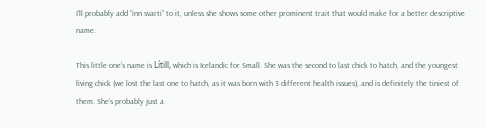I’ll probably add “inn svarti” to it, unless she shows some other prominent trait that would make for a better descriptive name.

This little one’s name is Lítill, which is Icelandic for Small. She was the second to last chick to hatch, and the youngest living chick (we lost the last one to hatch, as it was born with 3 different health issues), and is definitely the tiniest of them. She’s probably just a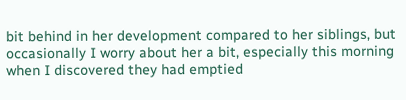bit behind in her development compared to her siblings, but occasionally I worry about her a bit, especially this morning when I discovered they had emptied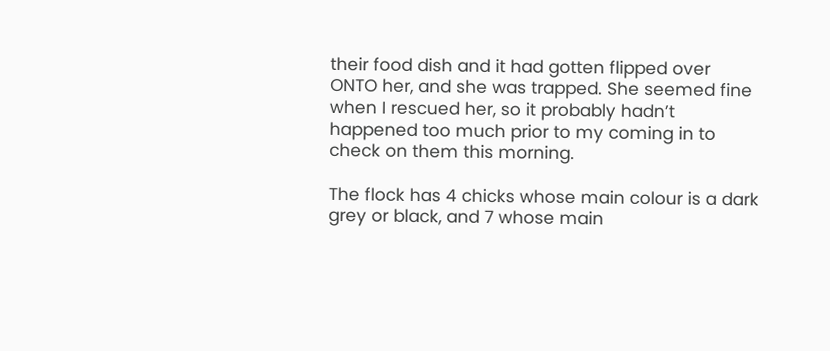their food dish and it had gotten flipped over ONTO her, and she was trapped. She seemed fine when I rescued her, so it probably hadn’t happened too much prior to my coming in to check on them this morning.

The flock has 4 chicks whose main colour is a dark grey or black, and 7 whose main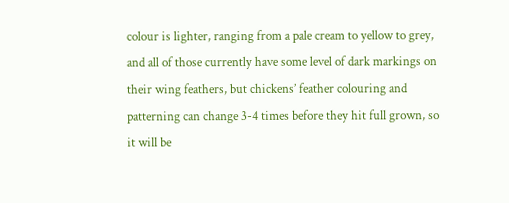colour is lighter, ranging from a pale cream to yellow to grey, and all of those currently have some level of dark markings on their wing feathers, but chickens’ feather colouring and patterning can change 3-4 times before they hit full grown, so it will be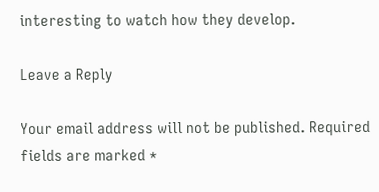interesting to watch how they develop.

Leave a Reply

Your email address will not be published. Required fields are marked *